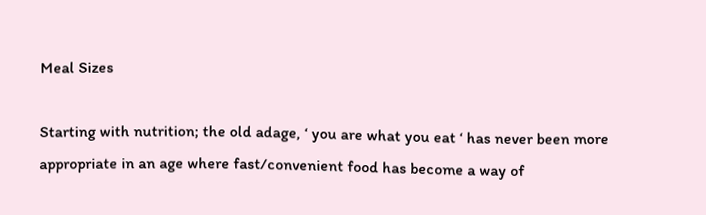Meal Sizes

Starting with nutrition; the old adage, ‘ you are what you eat ‘ has never been more appropriate in an age where fast/convenient food has become a way of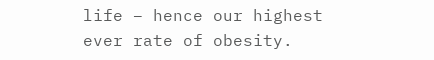life – hence our highest ever rate of obesity.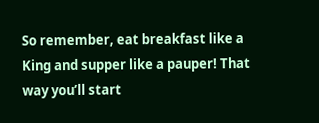So remember, eat breakfast like a King and supper like a pauper! That way you’ll start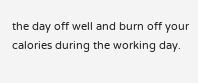the day off well and burn off your calories during the working day.